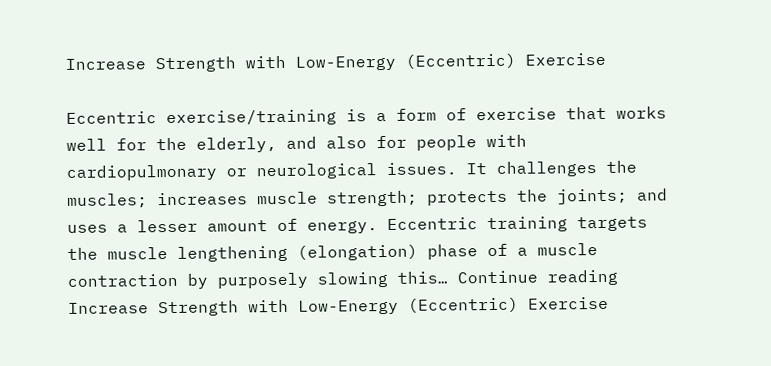Increase Strength with Low-Energy (Eccentric) Exercise

Eccentric exercise/training is a form of exercise that works well for the elderly, and also for people with cardiopulmonary or neurological issues. It challenges the muscles; increases muscle strength; protects the joints; and uses a lesser amount of energy. Eccentric training targets the muscle lengthening (elongation) phase of a muscle contraction by purposely slowing this… Continue reading Increase Strength with Low-Energy (Eccentric) Exercise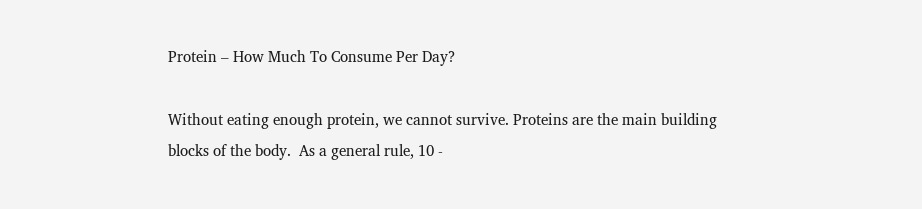Protein – How Much To Consume Per Day?

Without eating enough protein, we cannot survive. Proteins are the main building blocks of the body.  As a general rule, 10 -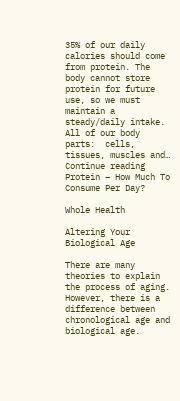35% of our daily calories should come from protein. The body cannot store protein for future use, so we must maintain a steady/daily intake. All of our body parts:  cells, tissues, muscles and… Continue reading Protein – How Much To Consume Per Day?

Whole Health

Altering Your Biological Age

There are many theories to explain the process of aging.  However, there is a difference between chronological age and biological age.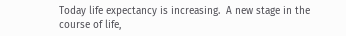Today life expectancy is increasing.  A new stage in the course of life,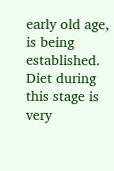early old age, is being established.  Diet during this stage is very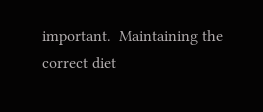important.  Maintaining the correct diet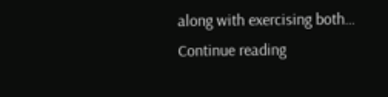along with exercising both… Continue reading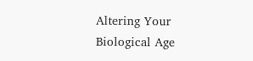Altering Your Biological Age